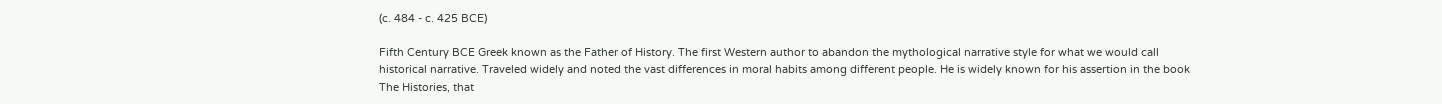(c. 484 - c. 425 BCE)

Fifth Century BCE Greek known as the Father of History. The first Western author to abandon the mythological narrative style for what we would call historical narrative. Traveled widely and noted the vast differences in moral habits among different people. He is widely known for his assertion in the book The Histories, that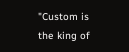"Custom is the king of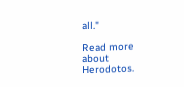all."

Read more about Herodotos.